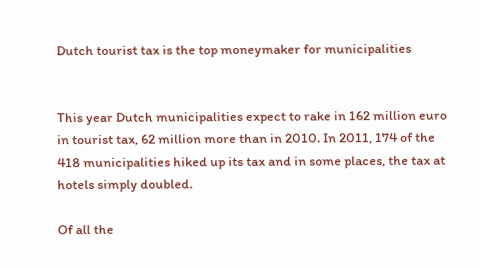Dutch tourist tax is the top moneymaker for municipalities


This year Dutch municipalities expect to rake in 162 million euro in tourist tax, 62 million more than in 2010. In 2011, 174 of the 418 municipalities hiked up its tax and in some places, the tax at hotels simply doubled.

Of all the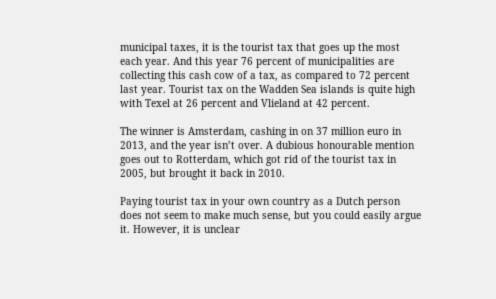municipal taxes, it is the tourist tax that goes up the most each year. And this year 76 percent of municipalities are collecting this cash cow of a tax, as compared to 72 percent last year. Tourist tax on the Wadden Sea islands is quite high with Texel at 26 percent and Vlieland at 42 percent.

The winner is Amsterdam, cashing in on 37 million euro in 2013, and the year isn’t over. A dubious honourable mention goes out to Rotterdam, which got rid of the tourist tax in 2005, but brought it back in 2010.

Paying tourist tax in your own country as a Dutch person does not seem to make much sense, but you could easily argue it. However, it is unclear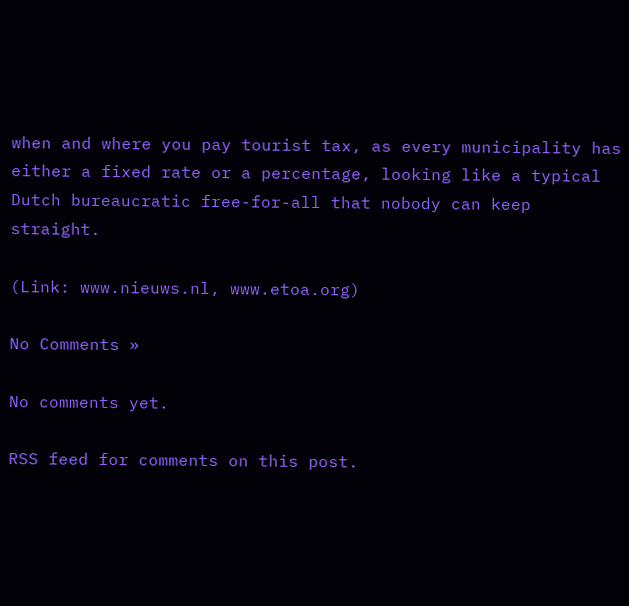when and where you pay tourist tax, as every municipality has either a fixed rate or a percentage, looking like a typical Dutch bureaucratic free-for-all that nobody can keep straight.

(Link: www.nieuws.nl, www.etoa.org)

No Comments »

No comments yet.

RSS feed for comments on this post.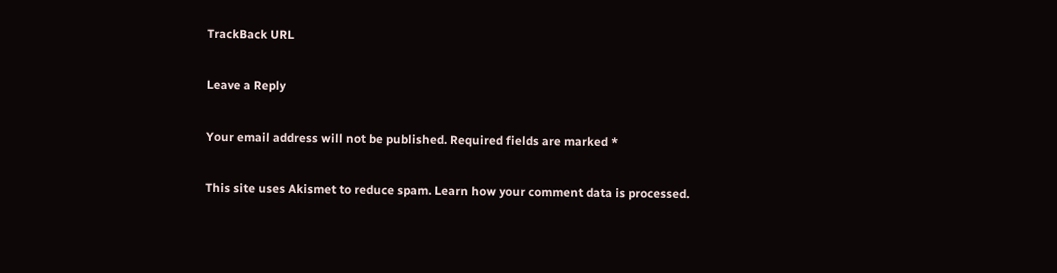TrackBack URL

Leave a Reply

Your email address will not be published. Required fields are marked *

This site uses Akismet to reduce spam. Learn how your comment data is processed.